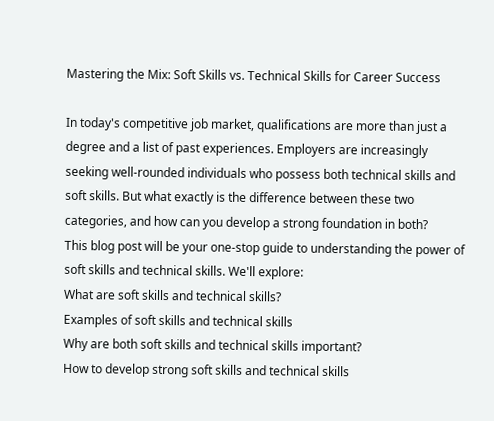Mastering the Mix: Soft Skills vs. Technical Skills for Career Success

In today's competitive job market, qualifications are more than just a degree and a list of past experiences. Employers are increasingly seeking well-rounded individuals who possess both technical skills and soft skills. But what exactly is the difference between these two categories, and how can you develop a strong foundation in both?
This blog post will be your one-stop guide to understanding the power of soft skills and technical skills. We'll explore:
What are soft skills and technical skills?
Examples of soft skills and technical skills
Why are both soft skills and technical skills important?
How to develop strong soft skills and technical skills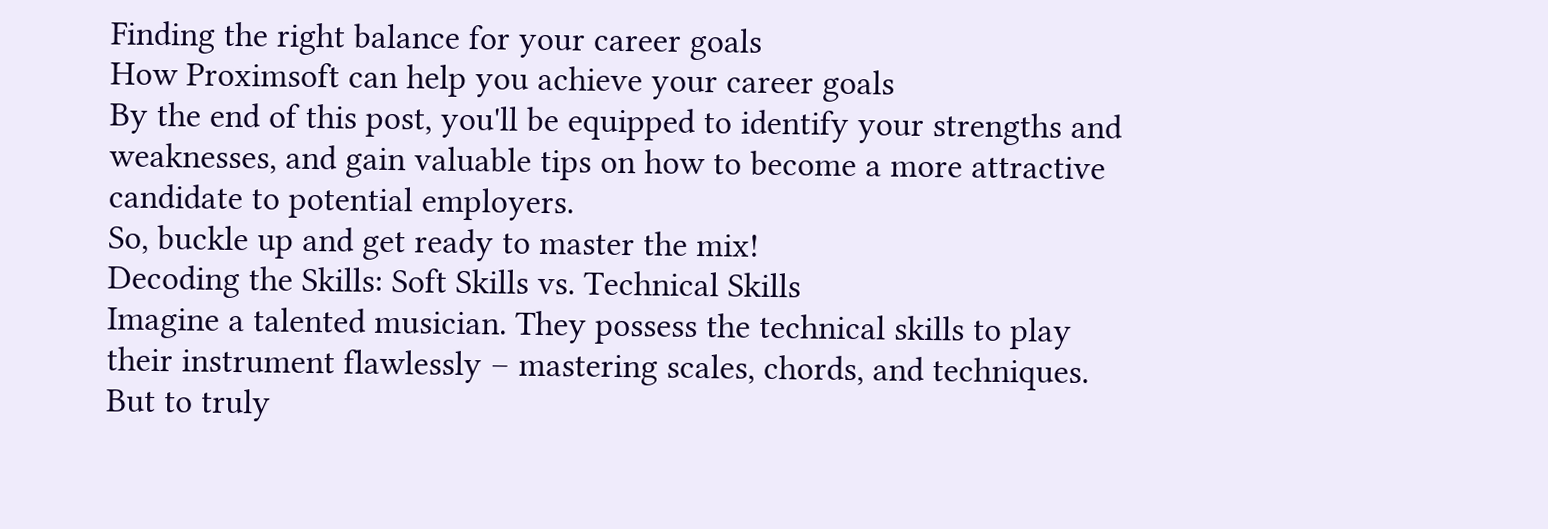Finding the right balance for your career goals
How Proximsoft can help you achieve your career goals
By the end of this post, you'll be equipped to identify your strengths and weaknesses, and gain valuable tips on how to become a more attractive candidate to potential employers.
So, buckle up and get ready to master the mix!
Decoding the Skills: Soft Skills vs. Technical Skills
Imagine a talented musician. They possess the technical skills to play their instrument flawlessly – mastering scales, chords, and techniques. But to truly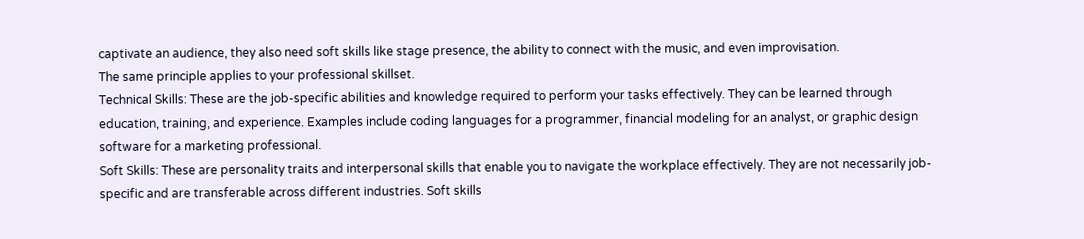captivate an audience, they also need soft skills like stage presence, the ability to connect with the music, and even improvisation.
The same principle applies to your professional skillset.
Technical Skills: These are the job-specific abilities and knowledge required to perform your tasks effectively. They can be learned through education, training, and experience. Examples include coding languages for a programmer, financial modeling for an analyst, or graphic design software for a marketing professional.
Soft Skills: These are personality traits and interpersonal skills that enable you to navigate the workplace effectively. They are not necessarily job-specific and are transferable across different industries. Soft skills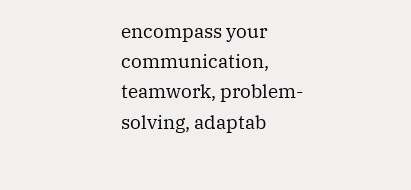encompass your communication, teamwork, problem-solving, adaptab